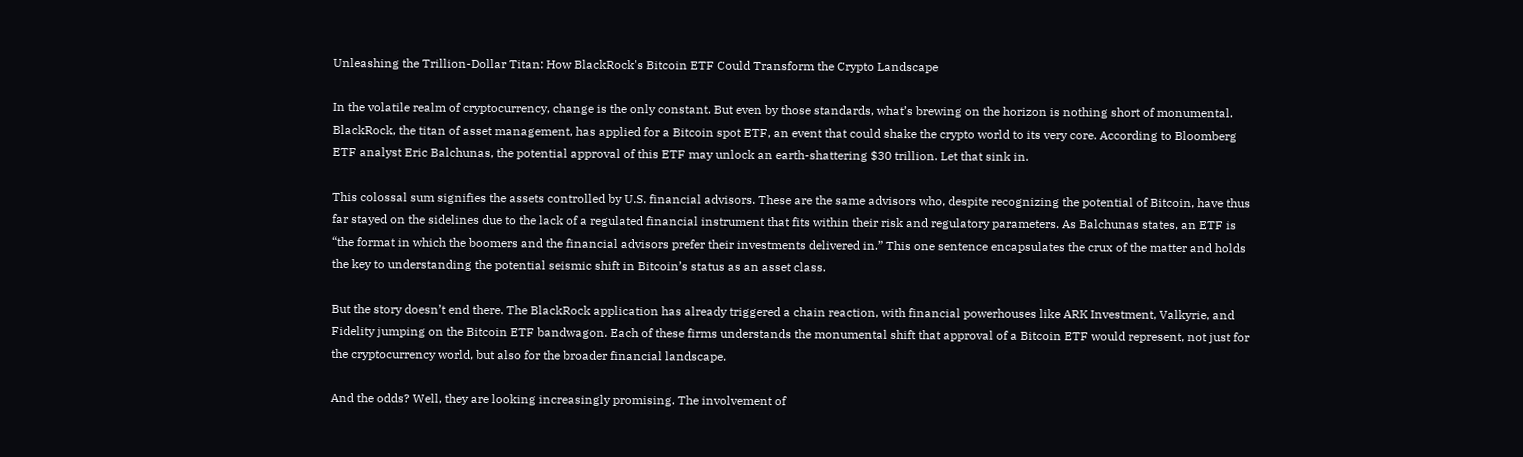Unleashing the Trillion-Dollar Titan: How BlackRock's Bitcoin ETF Could Transform the Crypto Landscape

In the volatile realm of cryptocurrency, change is the only constant. But even by those standards, what’s brewing on the horizon is nothing short of monumental. BlackRock, the titan of asset management, has applied for a Bitcoin spot ETF, an event that could shake the crypto world to its very core. According to Bloomberg ETF analyst Eric Balchunas, the potential approval of this ETF may unlock an earth-shattering $30 trillion. Let that sink in.

This colossal sum signifies the assets controlled by U.S. financial advisors. These are the same advisors who, despite recognizing the potential of Bitcoin, have thus far stayed on the sidelines due to the lack of a regulated financial instrument that fits within their risk and regulatory parameters. As Balchunas states, an ETF is “the format in which the boomers and the financial advisors prefer their investments delivered in.” This one sentence encapsulates the crux of the matter and holds the key to understanding the potential seismic shift in Bitcoin’s status as an asset class.

But the story doesn’t end there. The BlackRock application has already triggered a chain reaction, with financial powerhouses like ARK Investment, Valkyrie, and Fidelity jumping on the Bitcoin ETF bandwagon. Each of these firms understands the monumental shift that approval of a Bitcoin ETF would represent, not just for the cryptocurrency world, but also for the broader financial landscape.

And the odds? Well, they are looking increasingly promising. The involvement of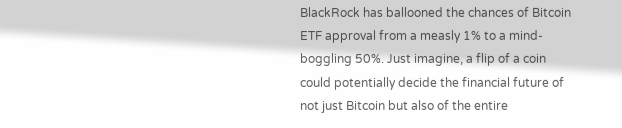BlackRock has ballooned the chances of Bitcoin ETF approval from a measly 1% to a mind-boggling 50%. Just imagine, a flip of a coin could potentially decide the financial future of not just Bitcoin but also of the entire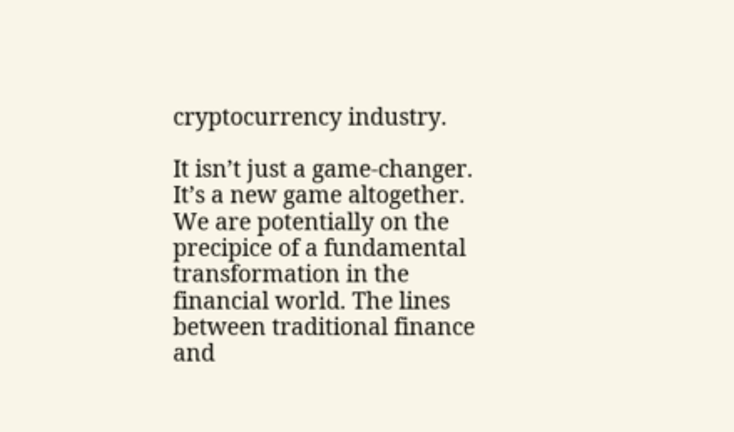cryptocurrency industry.

It isn’t just a game-changer. It’s a new game altogether. We are potentially on the precipice of a fundamental transformation in the financial world. The lines between traditional finance and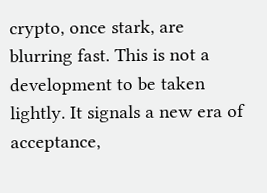crypto, once stark, are blurring fast. This is not a development to be taken lightly. It signals a new era of acceptance,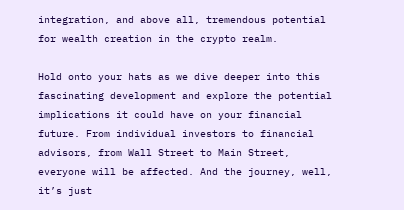integration, and above all, tremendous potential for wealth creation in the crypto realm.

Hold onto your hats as we dive deeper into this fascinating development and explore the potential implications it could have on your financial future. From individual investors to financial advisors, from Wall Street to Main Street, everyone will be affected. And the journey, well, it’s just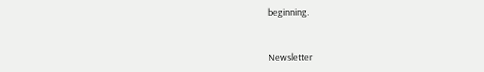beginning.


Newsletter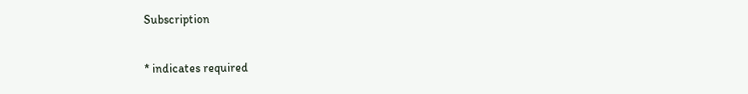Subscription

* indicates required